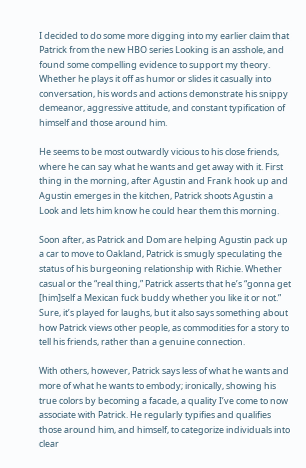I decided to do some more digging into my earlier claim that Patrick from the new HBO series Looking is an asshole, and found some compelling evidence to support my theory. Whether he plays it off as humor or slides it casually into conversation, his words and actions demonstrate his snippy demeanor, aggressive attitude, and constant typification of himself and those around him.

He seems to be most outwardly vicious to his close friends, where he can say what he wants and get away with it. First thing in the morning, after Agustin and Frank hook up and Agustin emerges in the kitchen, Patrick shoots Agustin a Look and lets him know he could hear them this morning.

Soon after, as Patrick and Dom are helping Agustin pack up a car to move to Oakland, Patrick is smugly speculating the status of his burgeoning relationship with Richie. Whether casual or the “real thing,” Patrick asserts that he’s “gonna get [him]self a Mexican fuck buddy whether you like it or not.” Sure, it’s played for laughs, but it also says something about how Patrick views other people, as commodities for a story to tell his friends, rather than a genuine connection.

With others, however, Patrick says less of what he wants and more of what he wants to embody; ironically, showing his true colors by becoming a facade, a quality I’ve come to now associate with Patrick. He regularly typifies and qualifies those around him, and himself, to categorize individuals into clear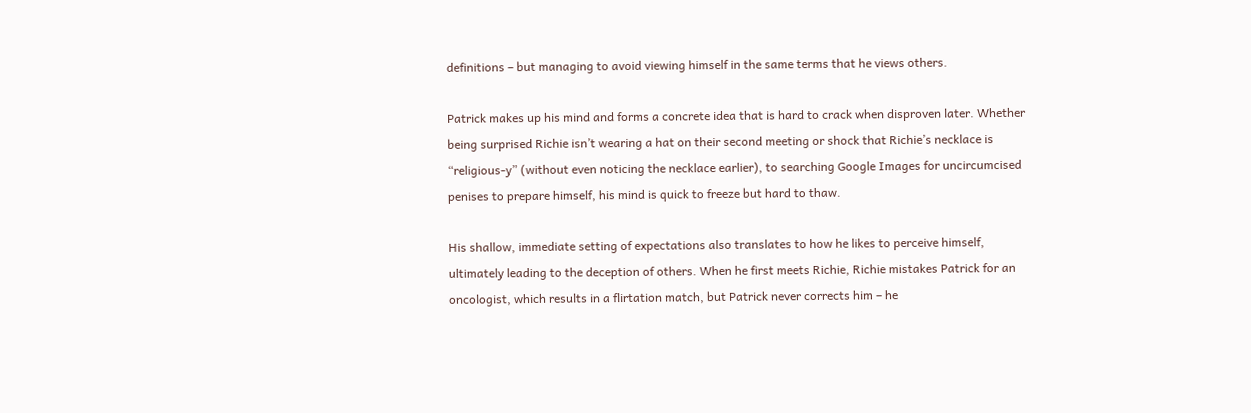definitions – but managing to avoid viewing himself in the same terms that he views others.

Patrick makes up his mind and forms a concrete idea that is hard to crack when disproven later. Whether being surprised Richie isn’t wearing a hat on their second meeting or shock that Richie’s necklace is “religious-y” (without even noticing the necklace earlier), to searching Google Images for uncircumcised penises to prepare himself, his mind is quick to freeze but hard to thaw.

His shallow, immediate setting of expectations also translates to how he likes to perceive himself, ultimately leading to the deception of others. When he first meets Richie, Richie mistakes Patrick for an oncologist, which results in a flirtation match, but Patrick never corrects him – he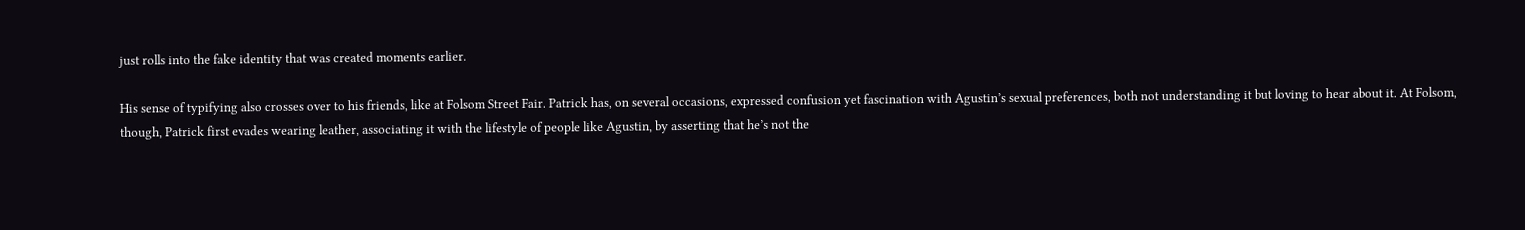just rolls into the fake identity that was created moments earlier.

His sense of typifying also crosses over to his friends, like at Folsom Street Fair. Patrick has, on several occasions, expressed confusion yet fascination with Agustin’s sexual preferences, both not understanding it but loving to hear about it. At Folsom, though, Patrick first evades wearing leather, associating it with the lifestyle of people like Agustin, by asserting that he’s not the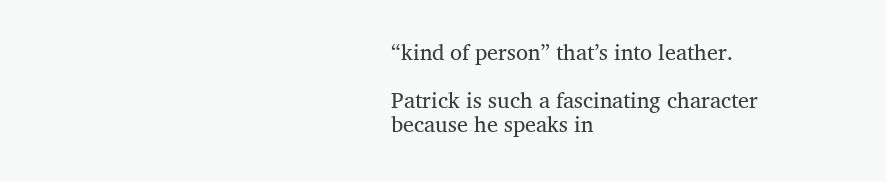“kind of person” that’s into leather.

Patrick is such a fascinating character because he speaks in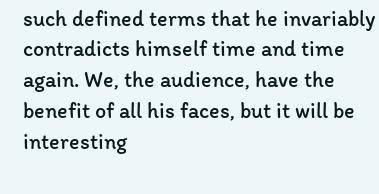such defined terms that he invariably contradicts himself time and time again. We, the audience, have the benefit of all his faces, but it will be interesting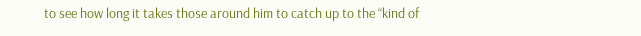to see how long it takes those around him to catch up to the “kind of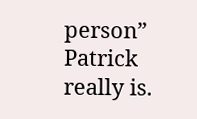person” Patrick really is.